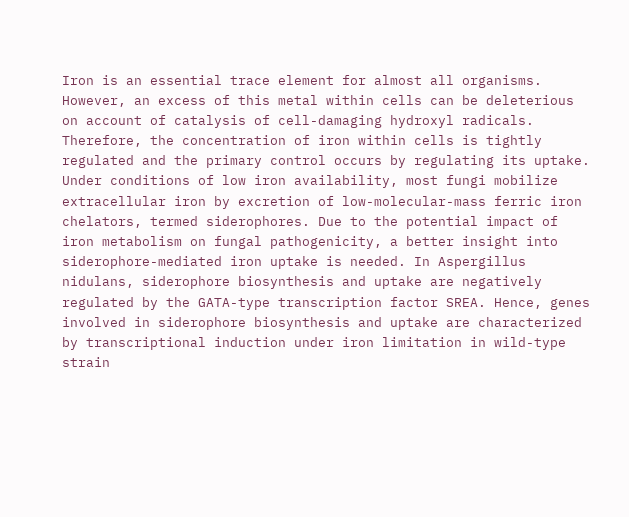Iron is an essential trace element for almost all organisms. However, an excess of this metal within cells can be deleterious on account of catalysis of cell-damaging hydroxyl radicals. Therefore, the concentration of iron within cells is tightly regulated and the primary control occurs by regulating its uptake. Under conditions of low iron availability, most fungi mobilize extracellular iron by excretion of low-molecular-mass ferric iron chelators, termed siderophores. Due to the potential impact of iron metabolism on fungal pathogenicity, a better insight into siderophore-mediated iron uptake is needed. In Aspergillus nidulans, siderophore biosynthesis and uptake are negatively regulated by the GATA-type transcription factor SREA. Hence, genes involved in siderophore biosynthesis and uptake are characterized by transcriptional induction under iron limitation in wild-type strain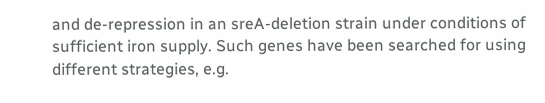and de-repression in an sreA-deletion strain under conditions of sufficient iron supply. Such genes have been searched for using different strategies, e.g.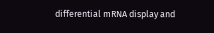differential mRNA display and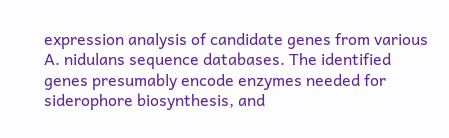expression analysis of candidate genes from various A. nidulans sequence databases. The identified genes presumably encode enzymes needed for siderophore biosynthesis, and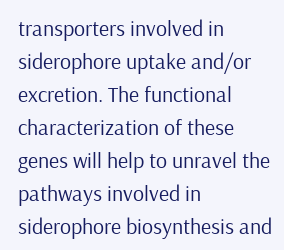transporters involved in siderophore uptake and/or excretion. The functional characterization of these genes will help to unravel the pathways involved in siderophore biosynthesis and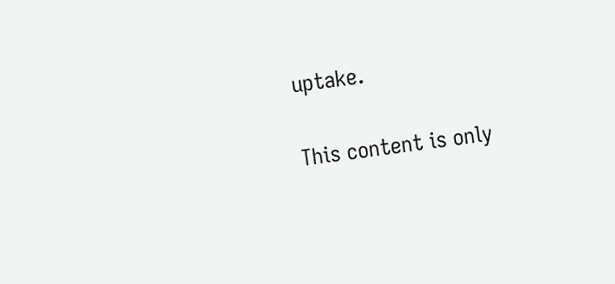uptake.

This content is only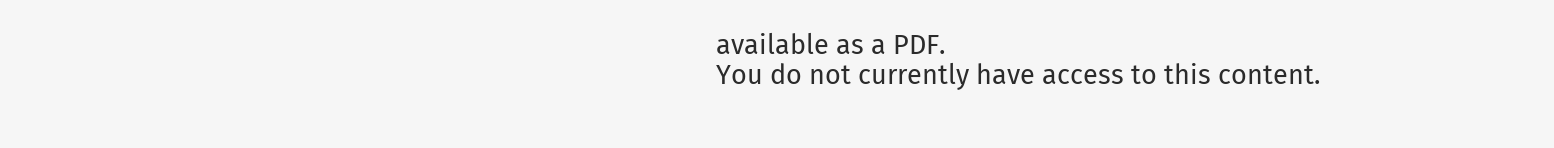available as a PDF.
You do not currently have access to this content.